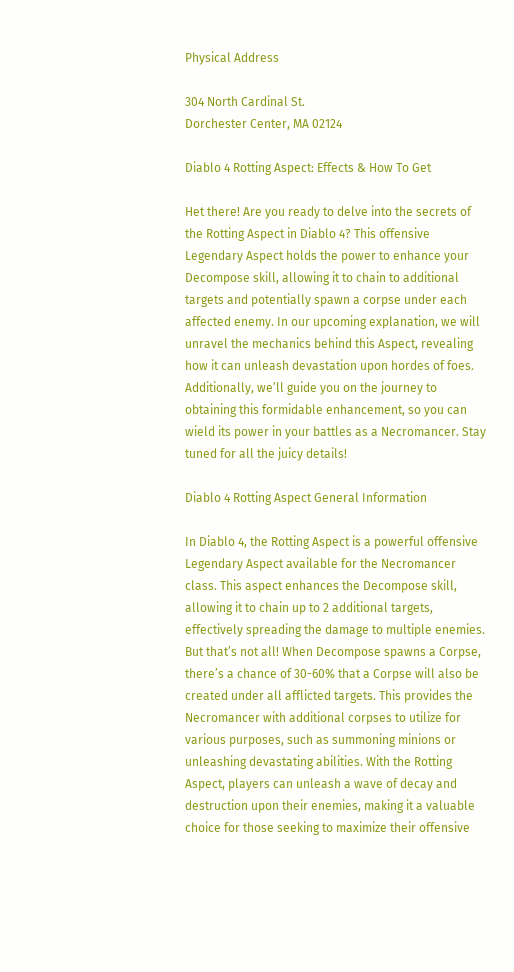Physical Address

304 North Cardinal St.
Dorchester Center, MA 02124

Diablo 4 Rotting Aspect: Effects & How To Get

Het there! Are you ready to delve into the secrets of the Rotting Aspect in Diablo 4? This offensive Legendary Aspect holds the power to enhance your Decompose skill, allowing it to chain to additional targets and potentially spawn a corpse under each affected enemy. In our upcoming explanation, we will unravel the mechanics behind this Aspect, revealing how it can unleash devastation upon hordes of foes. Additionally, we’ll guide you on the journey to obtaining this formidable enhancement, so you can wield its power in your battles as a Necromancer. Stay tuned for all the juicy details!

Diablo 4 Rotting Aspect General Information

In Diablo 4, the Rotting Aspect is a powerful offensive Legendary Aspect available for the Necromancer class. This aspect enhances the Decompose skill, allowing it to chain up to 2 additional targets, effectively spreading the damage to multiple enemies. But that’s not all! When Decompose spawns a Corpse, there’s a chance of 30-60% that a Corpse will also be created under all afflicted targets. This provides the Necromancer with additional corpses to utilize for various purposes, such as summoning minions or unleashing devastating abilities. With the Rotting Aspect, players can unleash a wave of decay and destruction upon their enemies, making it a valuable choice for those seeking to maximize their offensive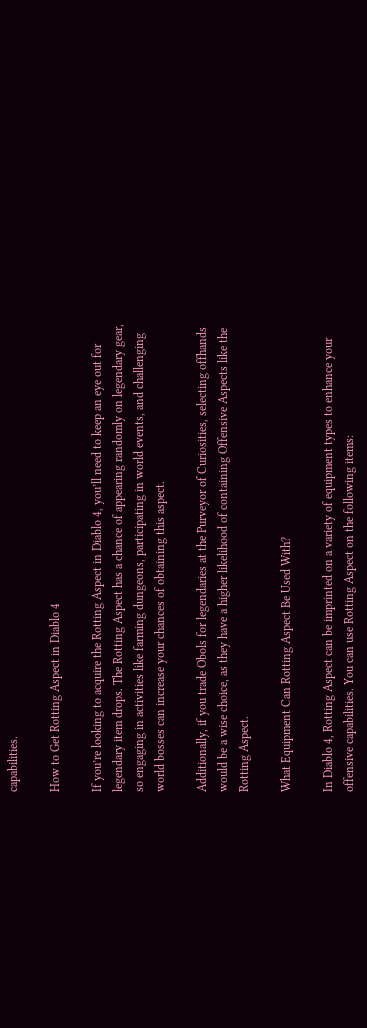capabilities.

How to Get Rotting Aspect in Diablo 4

If you’re looking to acquire the Rotting Aspect in Diablo 4, you’ll need to keep an eye out for legendary item drops. The Rotting Aspect has a chance of appearing randomly on legendary gear, so engaging in activities like farming dungeons, participating in world events, and challenging world bosses can increase your chances of obtaining this aspect.

Additionally, if you trade Obols for legendaries at the Purveyor of Curiosities, selecting offhands would be a wise choice, as they have a higher likelihood of containing Offensive Aspects like the Rotting Aspect.

What Equipment Can Rotting Aspect Be Used With?

In Diablo 4, Rotting Aspect can be imprinted on a variety of equipment types to enhance your offensive capabilities. You can use Rotting Aspect on the following items: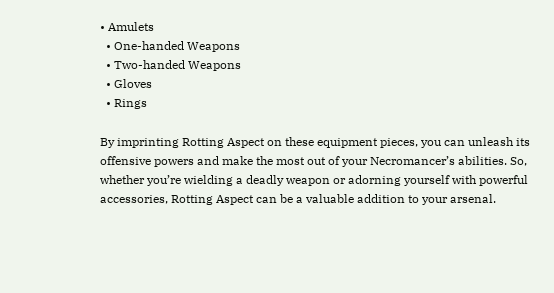• Amulets
  • One-handed Weapons
  • Two-handed Weapons
  • Gloves
  • Rings

By imprinting Rotting Aspect on these equipment pieces, you can unleash its offensive powers and make the most out of your Necromancer’s abilities. So, whether you’re wielding a deadly weapon or adorning yourself with powerful accessories, Rotting Aspect can be a valuable addition to your arsenal.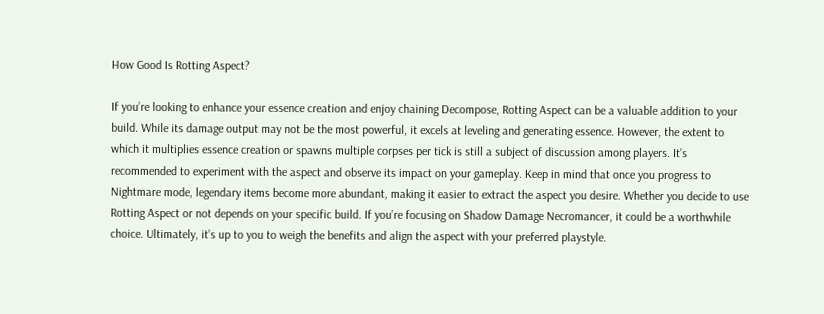How Good Is Rotting Aspect?

If you’re looking to enhance your essence creation and enjoy chaining Decompose, Rotting Aspect can be a valuable addition to your build. While its damage output may not be the most powerful, it excels at leveling and generating essence. However, the extent to which it multiplies essence creation or spawns multiple corpses per tick is still a subject of discussion among players. It’s recommended to experiment with the aspect and observe its impact on your gameplay. Keep in mind that once you progress to Nightmare mode, legendary items become more abundant, making it easier to extract the aspect you desire. Whether you decide to use Rotting Aspect or not depends on your specific build. If you’re focusing on Shadow Damage Necromancer, it could be a worthwhile choice. Ultimately, it’s up to you to weigh the benefits and align the aspect with your preferred playstyle.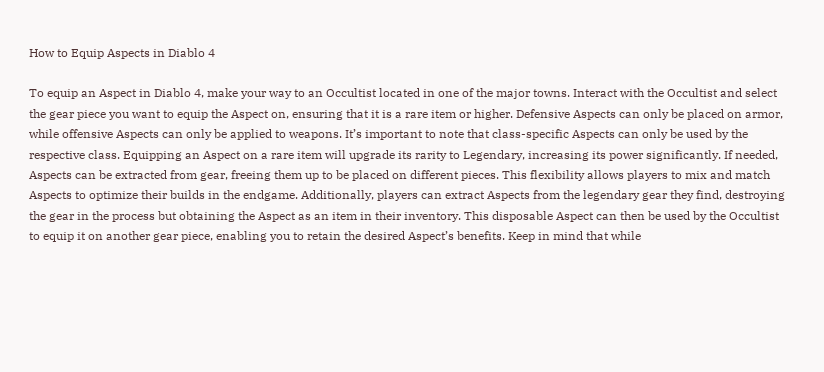How to Equip Aspects in Diablo 4

To equip an Aspect in Diablo 4, make your way to an Occultist located in one of the major towns. Interact with the Occultist and select the gear piece you want to equip the Aspect on, ensuring that it is a rare item or higher. Defensive Aspects can only be placed on armor, while offensive Aspects can only be applied to weapons. It’s important to note that class-specific Aspects can only be used by the respective class. Equipping an Aspect on a rare item will upgrade its rarity to Legendary, increasing its power significantly. If needed, Aspects can be extracted from gear, freeing them up to be placed on different pieces. This flexibility allows players to mix and match Aspects to optimize their builds in the endgame. Additionally, players can extract Aspects from the legendary gear they find, destroying the gear in the process but obtaining the Aspect as an item in their inventory. This disposable Aspect can then be used by the Occultist to equip it on another gear piece, enabling you to retain the desired Aspect’s benefits. Keep in mind that while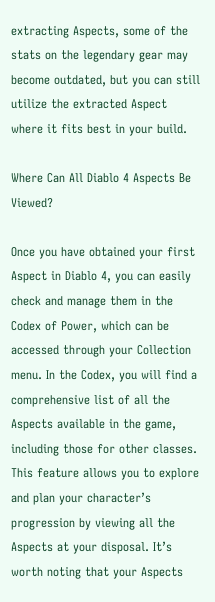extracting Aspects, some of the stats on the legendary gear may become outdated, but you can still utilize the extracted Aspect where it fits best in your build.

Where Can All Diablo 4 Aspects Be Viewed?

Once you have obtained your first Aspect in Diablo 4, you can easily check and manage them in the Codex of Power, which can be accessed through your Collection menu. In the Codex, you will find a comprehensive list of all the Aspects available in the game, including those for other classes. This feature allows you to explore and plan your character’s progression by viewing all the Aspects at your disposal. It’s worth noting that your Aspects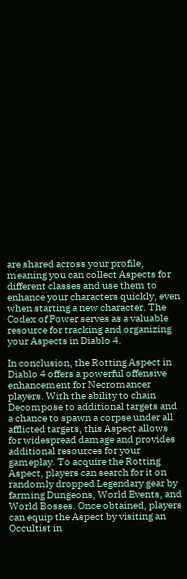are shared across your profile, meaning you can collect Aspects for different classes and use them to enhance your characters quickly, even when starting a new character. The Codex of Power serves as a valuable resource for tracking and organizing your Aspects in Diablo 4.

In conclusion, the Rotting Aspect in Diablo 4 offers a powerful offensive enhancement for Necromancer players. With the ability to chain Decompose to additional targets and a chance to spawn a corpse under all afflicted targets, this Aspect allows for widespread damage and provides additional resources for your gameplay. To acquire the Rotting Aspect, players can search for it on randomly dropped Legendary gear by farming Dungeons, World Events, and World Bosses. Once obtained, players can equip the Aspect by visiting an Occultist in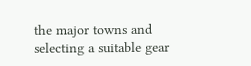the major towns and selecting a suitable gear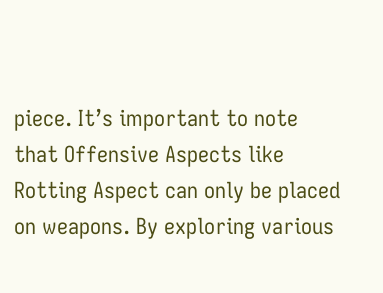piece. It’s important to note that Offensive Aspects like Rotting Aspect can only be placed on weapons. By exploring various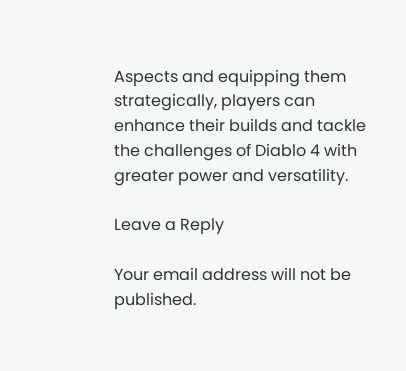Aspects and equipping them strategically, players can enhance their builds and tackle the challenges of Diablo 4 with greater power and versatility.

Leave a Reply

Your email address will not be published.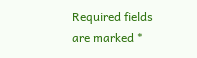Required fields are marked *